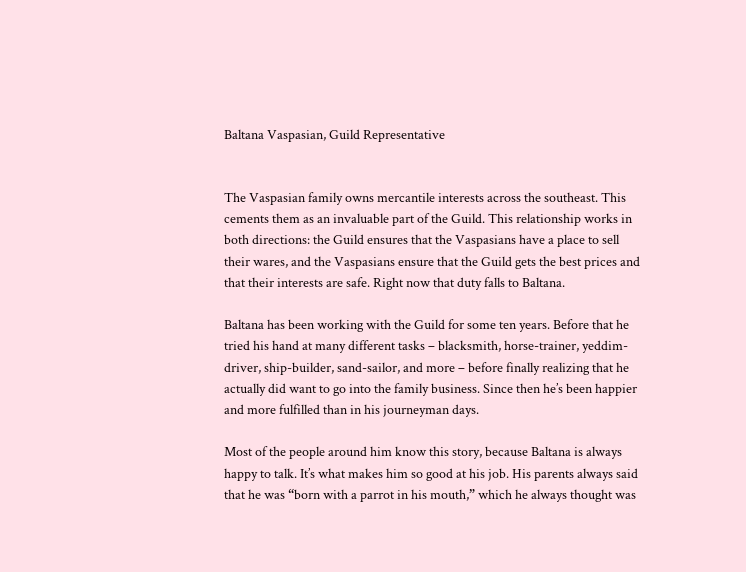Baltana Vaspasian, Guild Representative


The Vaspasian family owns mercantile interests across the southeast. This cements them as an invaluable part of the Guild. This relationship works in both directions: the Guild ensures that the Vaspasians have a place to sell their wares, and the Vaspasians ensure that the Guild gets the best prices and that their interests are safe. Right now that duty falls to Baltana.

Baltana has been working with the Guild for some ten years. Before that he tried his hand at many different tasks – blacksmith, horse-trainer, yeddim-driver, ship-builder, sand-sailor, and more – before finally realizing that he actually did want to go into the family business. Since then he’s been happier and more fulfilled than in his journeyman days.

Most of the people around him know this story, because Baltana is always happy to talk. It’s what makes him so good at his job. His parents always said that he was “born with a parrot in his mouth,” which he always thought was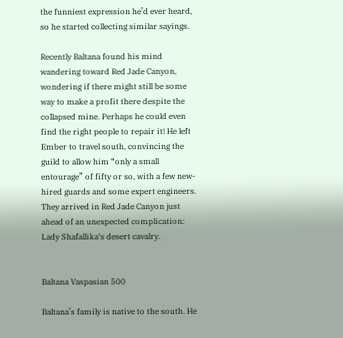the funniest expression he’d ever heard, so he started collecting similar sayings.

Recently Baltana found his mind wandering toward Red Jade Canyon, wondering if there might still be some way to make a profit there despite the collapsed mine. Perhaps he could even find the right people to repair it! He left Ember to travel south, convincing the guild to allow him “only a small entourage” of fifty or so, with a few new-hired guards and some expert engineers. They arrived in Red Jade Canyon just ahead of an unexpected complication: Lady Shafallika‘s desert cavalry.


Baltana Vaspasian 500

Baltana’s family is native to the south. He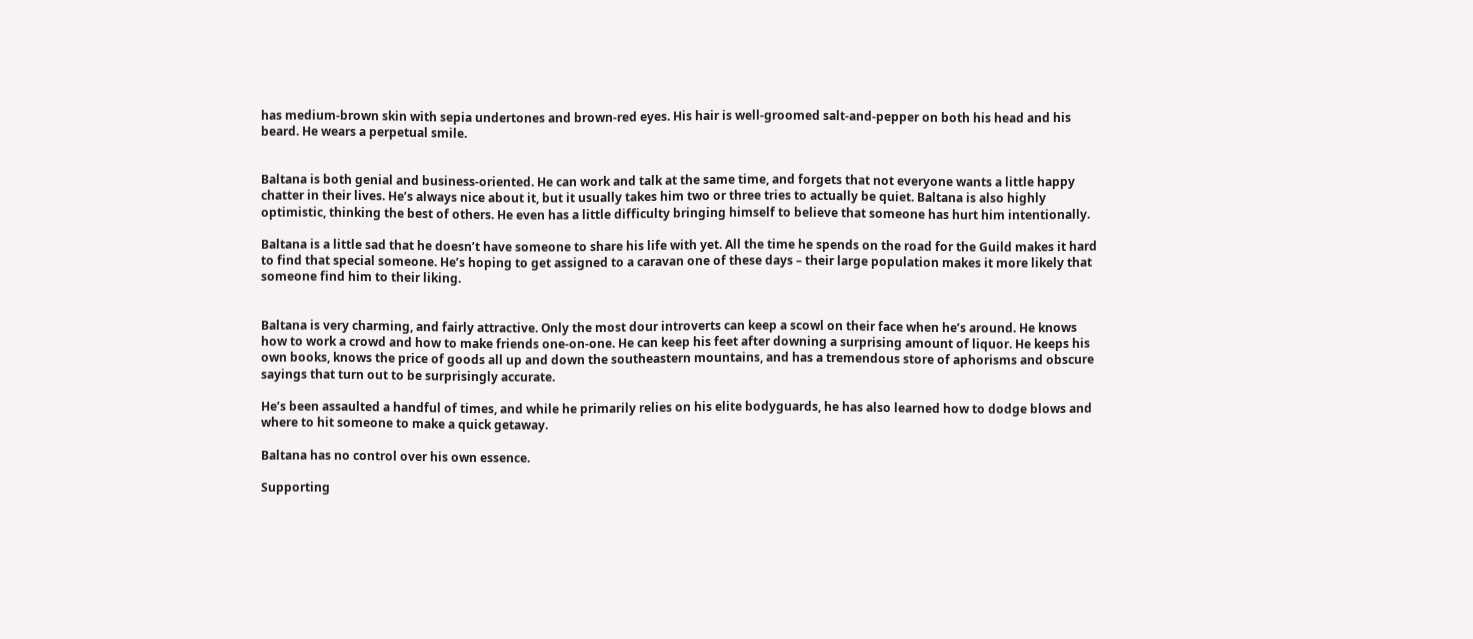has medium-brown skin with sepia undertones and brown-red eyes. His hair is well-groomed salt-and-pepper on both his head and his beard. He wears a perpetual smile.


Baltana is both genial and business-oriented. He can work and talk at the same time, and forgets that not everyone wants a little happy chatter in their lives. He’s always nice about it, but it usually takes him two or three tries to actually be quiet. Baltana is also highly optimistic, thinking the best of others. He even has a little difficulty bringing himself to believe that someone has hurt him intentionally.

Baltana is a little sad that he doesn’t have someone to share his life with yet. All the time he spends on the road for the Guild makes it hard to find that special someone. He’s hoping to get assigned to a caravan one of these days – their large population makes it more likely that someone find him to their liking.


Baltana is very charming, and fairly attractive. Only the most dour introverts can keep a scowl on their face when he’s around. He knows how to work a crowd and how to make friends one-on-one. He can keep his feet after downing a surprising amount of liquor. He keeps his own books, knows the price of goods all up and down the southeastern mountains, and has a tremendous store of aphorisms and obscure sayings that turn out to be surprisingly accurate.

He’s been assaulted a handful of times, and while he primarily relies on his elite bodyguards, he has also learned how to dodge blows and where to hit someone to make a quick getaway.

Baltana has no control over his own essence.

Supporting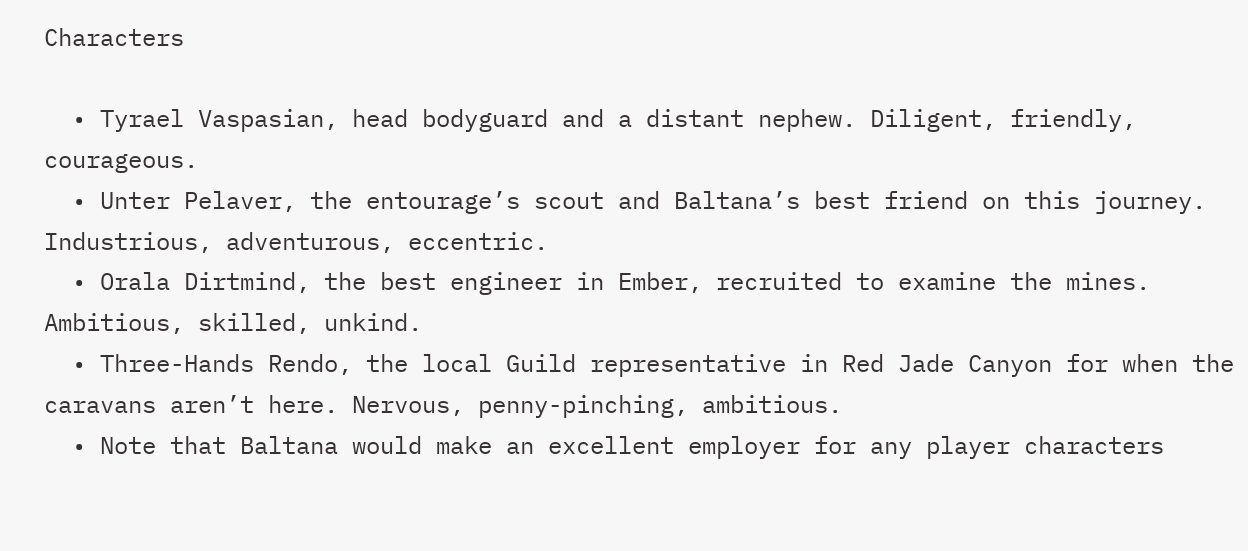Characters

  • Tyrael Vaspasian, head bodyguard and a distant nephew. Diligent, friendly, courageous.
  • Unter Pelaver, the entourage’s scout and Baltana’s best friend on this journey. Industrious, adventurous, eccentric.
  • Orala Dirtmind, the best engineer in Ember, recruited to examine the mines. Ambitious, skilled, unkind.
  • Three-Hands Rendo, the local Guild representative in Red Jade Canyon for when the caravans aren’t here. Nervous, penny-pinching, ambitious.
  • Note that Baltana would make an excellent employer for any player characters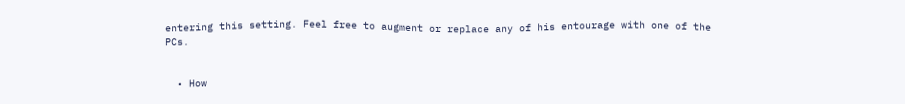entering this setting. Feel free to augment or replace any of his entourage with one of the PCs.


  • How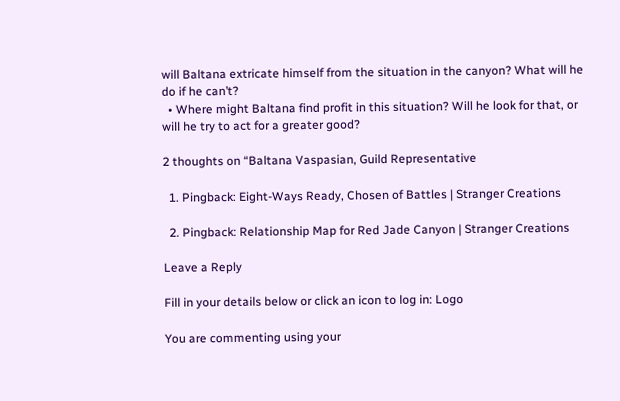will Baltana extricate himself from the situation in the canyon? What will he do if he can’t?
  • Where might Baltana find profit in this situation? Will he look for that, or will he try to act for a greater good?

2 thoughts on “Baltana Vaspasian, Guild Representative

  1. Pingback: Eight-Ways Ready, Chosen of Battles | Stranger Creations

  2. Pingback: Relationship Map for Red Jade Canyon | Stranger Creations

Leave a Reply

Fill in your details below or click an icon to log in: Logo

You are commenting using your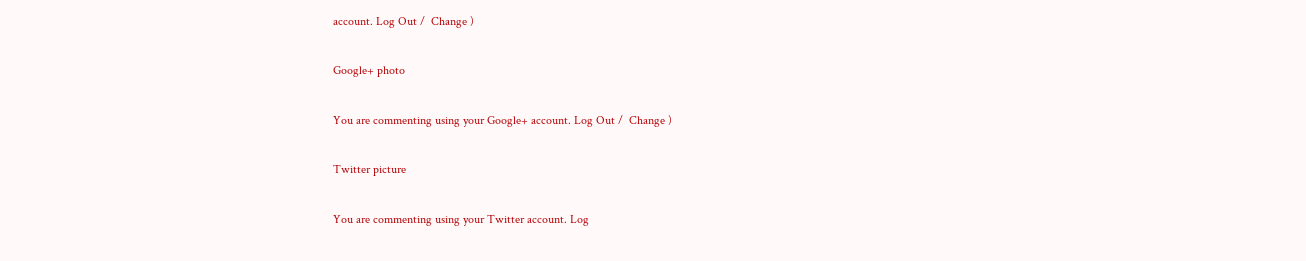account. Log Out /  Change )

Google+ photo

You are commenting using your Google+ account. Log Out /  Change )

Twitter picture

You are commenting using your Twitter account. Log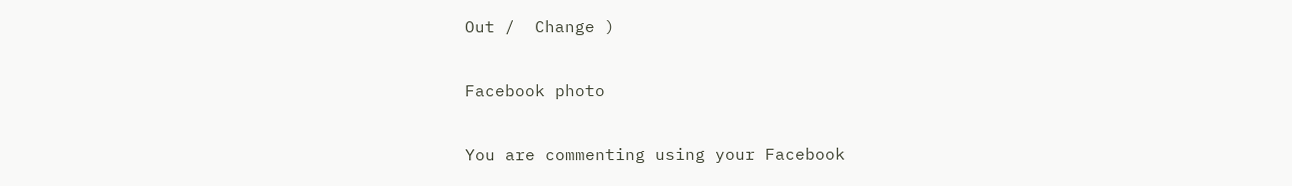Out /  Change )

Facebook photo

You are commenting using your Facebook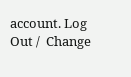account. Log Out /  Change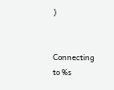)


Connecting to %s